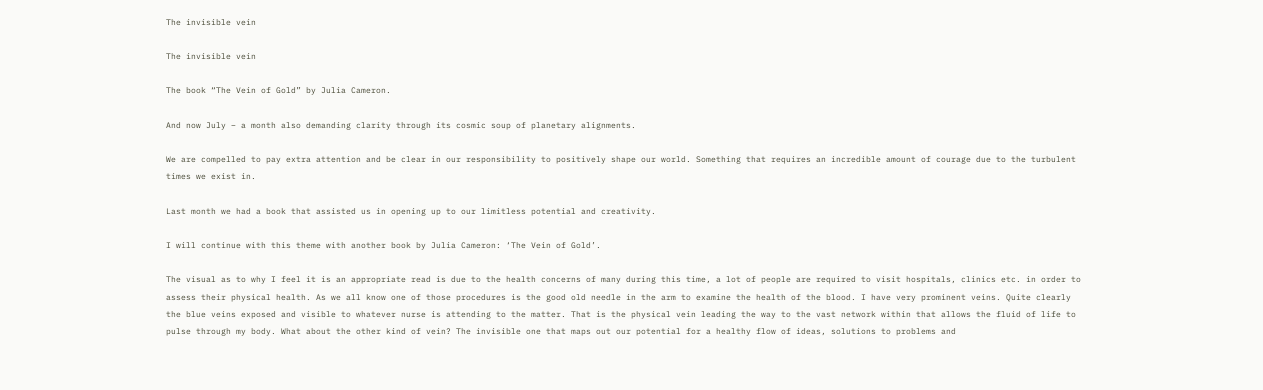The invisible vein

The invisible vein

The book “The Vein of Gold” by Julia Cameron.

And now July – a month also demanding clarity through its cosmic soup of planetary alignments.

We are compelled to pay extra attention and be clear in our responsibility to positively shape our world. Something that requires an incredible amount of courage due to the turbulent times we exist in.

Last month we had a book that assisted us in opening up to our limitless potential and creativity.

I will continue with this theme with another book by Julia Cameron: ‘The Vein of Gold’.

The visual as to why I feel it is an appropriate read is due to the health concerns of many during this time, a lot of people are required to visit hospitals, clinics etc. in order to assess their physical health. As we all know one of those procedures is the good old needle in the arm to examine the health of the blood. I have very prominent veins. Quite clearly the blue veins exposed and visible to whatever nurse is attending to the matter. That is the physical vein leading the way to the vast network within that allows the fluid of life to pulse through my body. What about the other kind of vein? The invisible one that maps out our potential for a healthy flow of ideas, solutions to problems and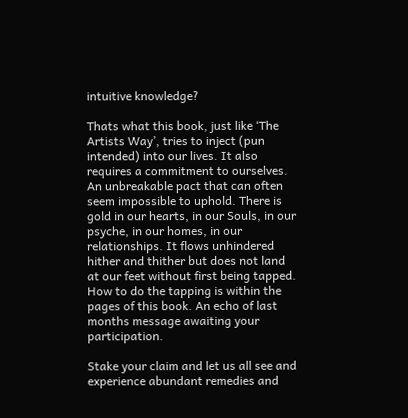intuitive knowledge?

Thats what this book, just like ‘The Artists Way’, tries to inject (pun intended) into our lives. It also requires a commitment to ourselves. An unbreakable pact that can often seem impossible to uphold. There is gold in our hearts, in our Souls, in our psyche, in our homes, in our relationships. It flows unhindered hither and thither but does not land at our feet without first being tapped. How to do the tapping is within the pages of this book. An echo of last months message awaiting your participation.

Stake your claim and let us all see and experience abundant remedies and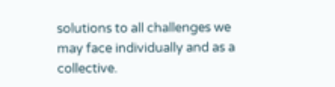solutions to all challenges we may face individually and as a collective.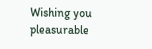Wishing you pleasurable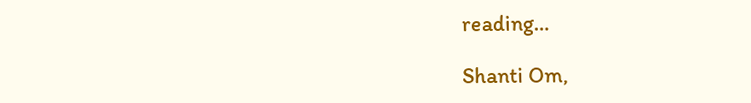reading…

Shanti Om,